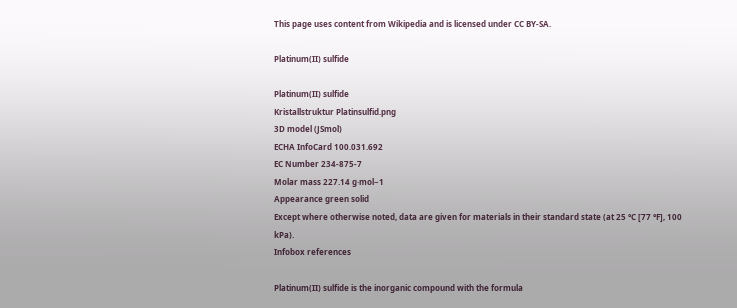This page uses content from Wikipedia and is licensed under CC BY-SA.

Platinum(II) sulfide

Platinum(II) sulfide
Kristallstruktur Platinsulfid.png
3D model (JSmol)
ECHA InfoCard 100.031.692
EC Number 234-875-7
Molar mass 227.14 g·mol−1
Appearance green solid
Except where otherwise noted, data are given for materials in their standard state (at 25 °C [77 °F], 100 kPa).
Infobox references

Platinum(II) sulfide is the inorganic compound with the formula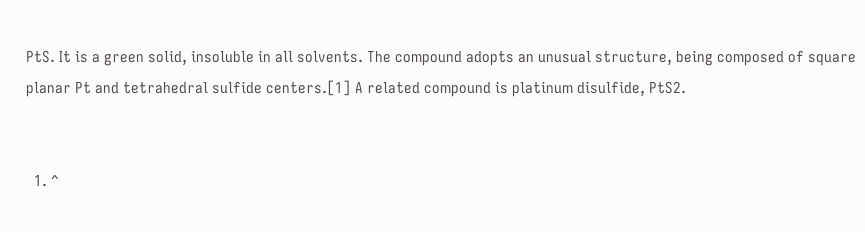PtS. It is a green solid, insoluble in all solvents. The compound adopts an unusual structure, being composed of square planar Pt and tetrahedral sulfide centers.[1] A related compound is platinum disulfide, PtS2.


  1. ^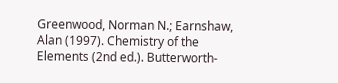Greenwood, Norman N.; Earnshaw, Alan (1997). Chemistry of the Elements (2nd ed.). Butterworth-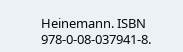Heinemann. ISBN 978-0-08-037941-8.